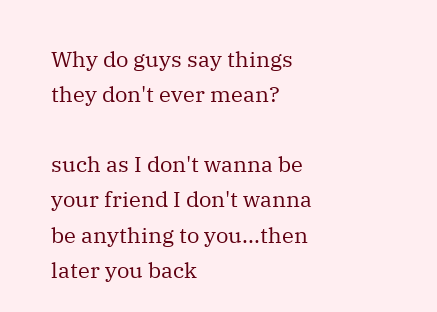Why do guys say things they don't ever mean?

such as I don't wanna be your friend I don't wanna be anything to you...then later you back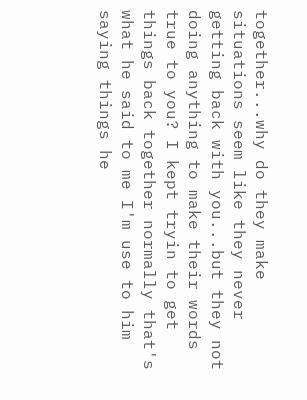together...why do they make situations seem like they never getting back with you...but they not doing anything to make their words true to you? I kept tryin to get things back together normally that's what he said to me I'm use to him saying things he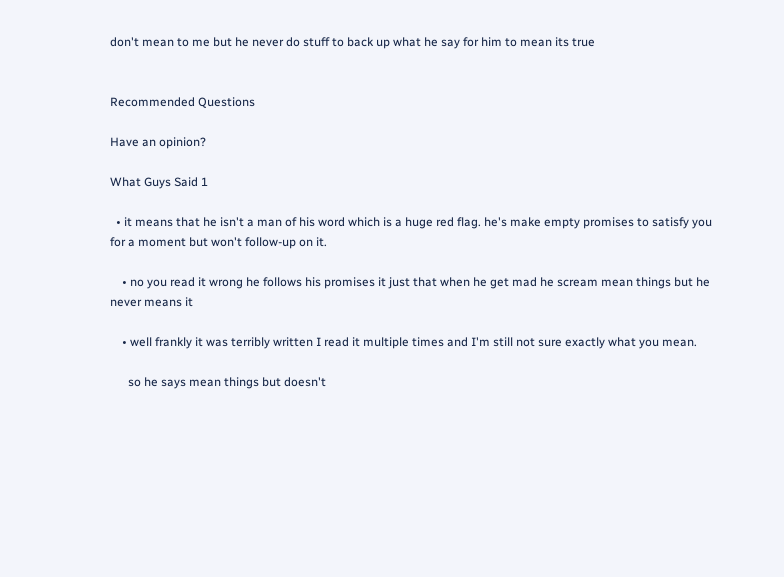don't mean to me but he never do stuff to back up what he say for him to mean its true


Recommended Questions

Have an opinion?

What Guys Said 1

  • it means that he isn't a man of his word which is a huge red flag. he's make empty promises to satisfy you for a moment but won't follow-up on it.

    • no you read it wrong he follows his promises it just that when he get mad he scream mean things but he never means it

    • well frankly it was terribly written I read it multiple times and I'm still not sure exactly what you mean.

      so he says mean things but doesn't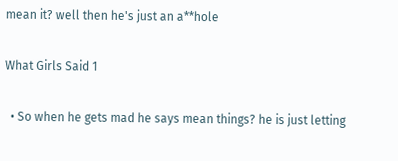mean it? well then he's just an a**hole

What Girls Said 1

  • So when he gets mad he says mean things? he is just letting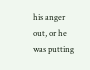his anger out, or he was putting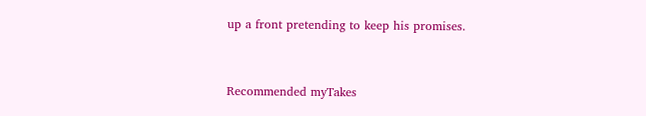up a front pretending to keep his promises.


Recommended myTakes